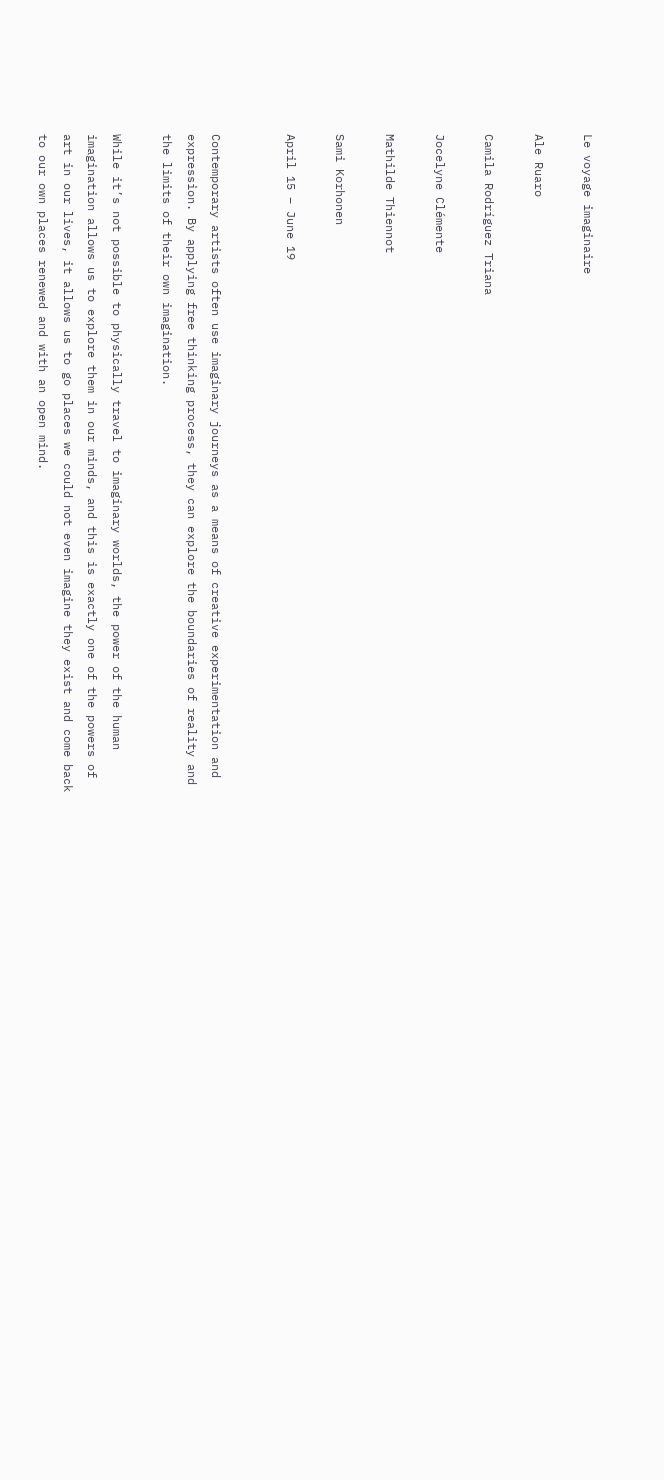Le voyage imaginaire

Ale Ruaro

Camila Rodríguez Triana

Jocelyne Clémente

Mathilde Thiennot

Sami Korhonen

April 15 – June 19


Contemporary artists often use imaginary journeys as a means of creative experimentation and expression. By applying free thinking process, they can explore the boundaries of reality and the limits of their own imagination.

While it’s not possible to physically travel to imaginary worlds, the power of the human imagination allows us to explore them in our minds, and this is exactly one of the powers of art in our lives, it allows us to go places we could not even imagine they exist and come back to our own places renewed and with an open mind.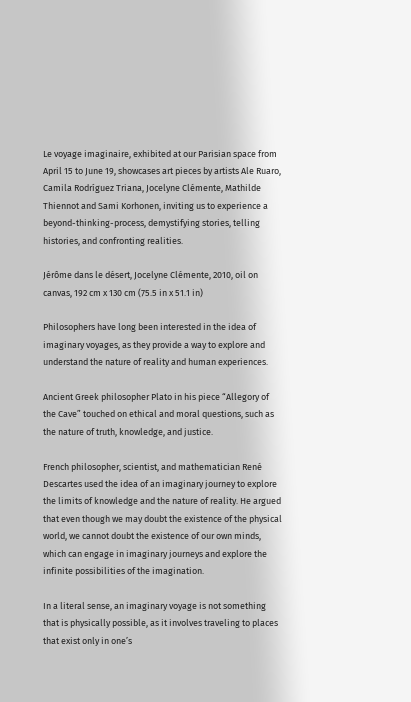Le voyage imaginaire, exhibited at our Parisian space from April 15 to June 19, showcases art pieces by artists Ale Ruaro, Camila Rodríguez Triana, Jocelyne Clémente, Mathilde Thiennot and Sami Korhonen, inviting us to experience a beyond-thinking-process, demystifying stories, telling histories, and confronting realities.

Jérôme dans le désert, Jocelyne Clémente, 2010, oil on canvas, 192 cm x 130 cm (75.5 in x 51.1 in)

Philosophers have long been interested in the idea of imaginary voyages, as they provide a way to explore and understand the nature of reality and human experiences.

Ancient Greek philosopher Plato in his piece “Allegory of the Cave” touched on ethical and moral questions, such as the nature of truth, knowledge, and justice.

French philosopher, scientist, and mathematician René Descartes used the idea of an imaginary journey to explore the limits of knowledge and the nature of reality. He argued that even though we may doubt the existence of the physical world, we cannot doubt the existence of our own minds, which can engage in imaginary journeys and explore the infinite possibilities of the imagination.

In a literal sense, an imaginary voyage is not something that is physically possible, as it involves traveling to places that exist only in one’s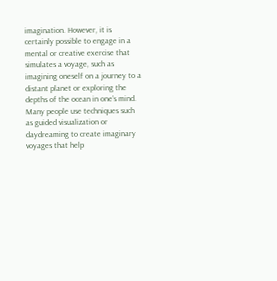imagination. However, it is certainly possible to engage in a mental or creative exercise that simulates a voyage, such as imagining oneself on a journey to a distant planet or exploring the depths of the ocean in one’s mind. Many people use techniques such as guided visualization or daydreaming to create imaginary voyages that help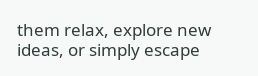them relax, explore new ideas, or simply escape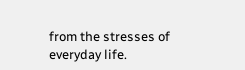from the stresses of everyday life.